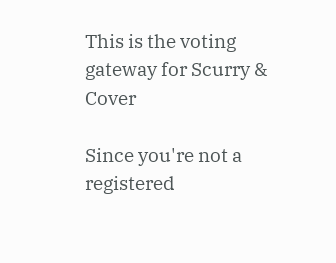This is the voting gateway for Scurry & Cover

Since you're not a registered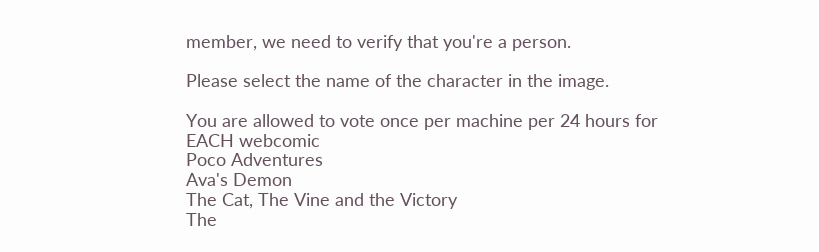member, we need to verify that you're a person.

Please select the name of the character in the image.

You are allowed to vote once per machine per 24 hours for EACH webcomic
Poco Adventures
Ava's Demon
The Cat, The Vine and the Victory
The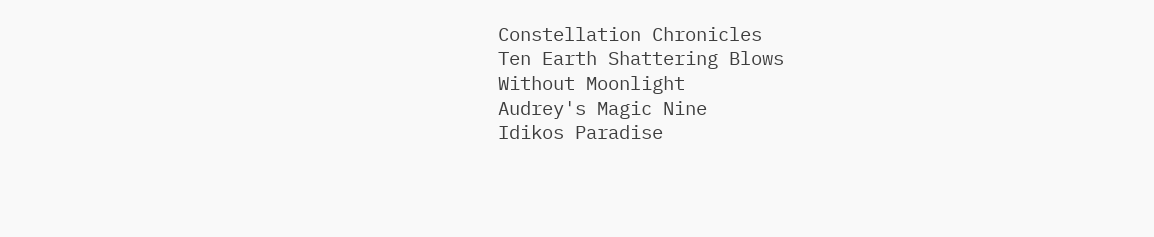Constellation Chronicles
Ten Earth Shattering Blows
Without Moonlight
Audrey's Magic Nine
Idikos Paradise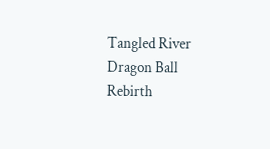Tangled River
Dragon Ball Rebirth